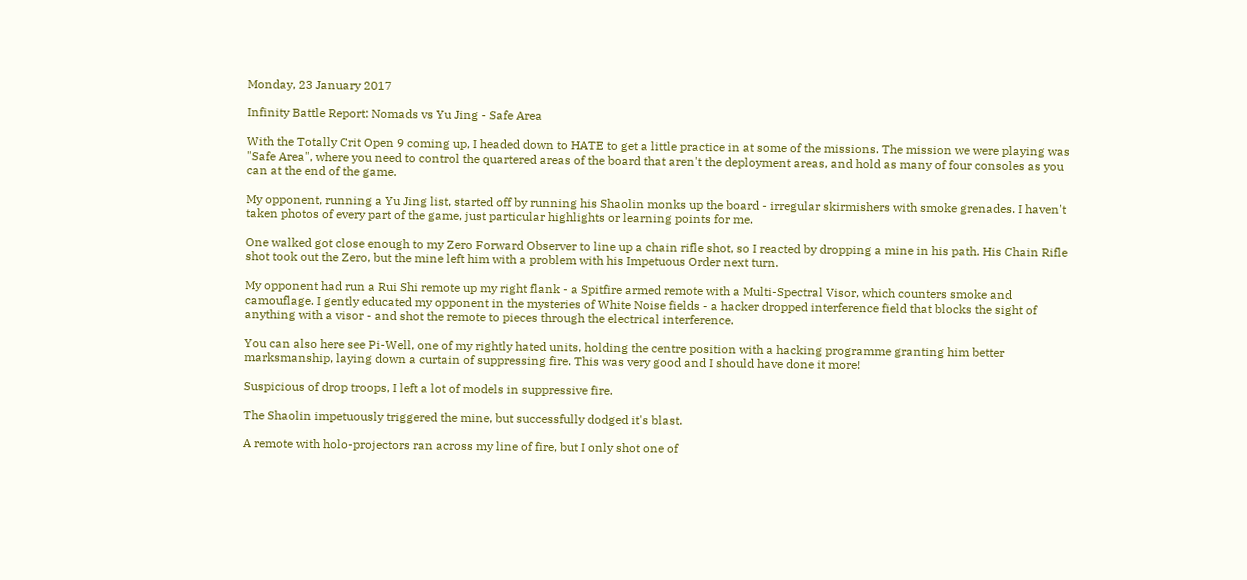Monday, 23 January 2017

Infinity Battle Report: Nomads vs Yu Jing - Safe Area

With the Totally Crit Open 9 coming up, I headed down to HATE to get a little practice in at some of the missions. The mission we were playing was "Safe Area", where you need to control the quartered areas of the board that aren't the deployment areas, and hold as many of four consoles as you can at the end of the game.

My opponent, running a Yu Jing list, started off by running his Shaolin monks up the board - irregular skirmishers with smoke grenades. I haven't taken photos of every part of the game, just particular highlights or learning points for me.

One walked got close enough to my Zero Forward Observer to line up a chain rifle shot, so I reacted by dropping a mine in his path. His Chain Rifle shot took out the Zero, but the mine left him with a problem with his Impetuous Order next turn.

My opponent had run a Rui Shi remote up my right flank - a Spitfire armed remote with a Multi-Spectral Visor, which counters smoke and camouflage. I gently educated my opponent in the mysteries of White Noise fields - a hacker dropped interference field that blocks the sight of anything with a visor - and shot the remote to pieces through the electrical interference.

You can also here see Pi-Well, one of my rightly hated units, holding the centre position with a hacking programme granting him better marksmanship, laying down a curtain of suppressing fire. This was very good and I should have done it more!

Suspicious of drop troops, I left a lot of models in suppressive fire.

The Shaolin impetuously triggered the mine, but successfully dodged it's blast.

A remote with holo-projectors ran across my line of fire, but I only shot one of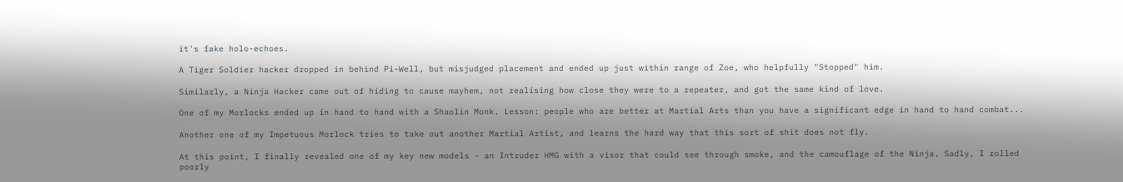it's fake holo-echoes.

A Tiger Soldier hacker dropped in behind Pi-Well, but misjudged placement and ended up just within range of Zoe, who helpfully "Stopped" him.

Similarly, a Ninja Hacker came out of hiding to cause mayhem, not realising how close they were to a repeater, and got the same kind of love.

One of my Morlocks ended up in hand to hand with a Shaolin Monk. Lesson: people who are better at Martial Arts than you have a significant edge in hand to hand combat...

Another one of my Impetuous Morlock tries to take out another Martial Artist, and learns the hard way that this sort of shit does not fly.

At this point, I finally revealed one of my key new models - an Intruder HMG with a visor that could see through smoke, and the camouflage of the Ninja. Sadly, I rolled poorly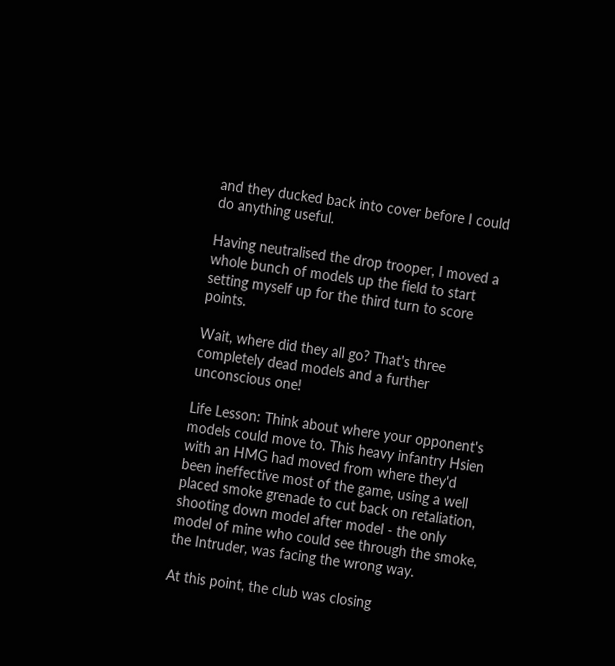and they ducked back into cover before I could do anything useful.

Having neutralised the drop trooper, I moved a whole bunch of models up the field to start setting myself up for the third turn to score points.

Wait, where did they all go? That's three completely dead models and a further unconscious one!

Life Lesson: Think about where your opponent's models could move to. This heavy infantry Hsien with an HMG had moved from where they'd been ineffective most of the game, using a well placed smoke grenade to cut back on retaliation, shooting down model after model - the only model of mine who could see through the smoke, the Intruder, was facing the wrong way.

At this point, the club was closing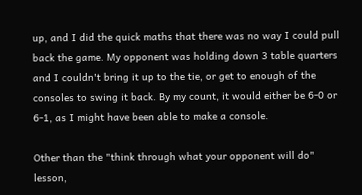up, and I did the quick maths that there was no way I could pull back the game. My opponent was holding down 3 table quarters and I couldn't bring it up to the tie, or get to enough of the consoles to swing it back. By my count, it would either be 6-0 or 6-1, as I might have been able to make a console.

Other than the "think through what your opponent will do" lesson,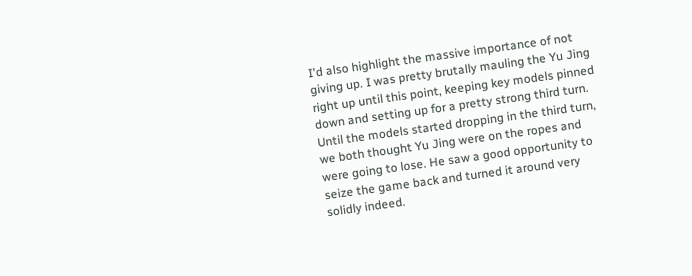I'd also highlight the massive importance of not giving up. I was pretty brutally mauling the Yu Jing right up until this point, keeping key models pinned down and setting up for a pretty strong third turn. Until the models started dropping in the third turn, we both thought Yu Jing were on the ropes and were going to lose. He saw a good opportunity to seize the game back and turned it around very solidly indeed.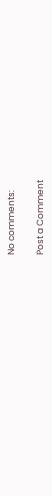No comments:

Post a Comment